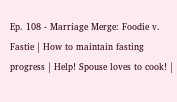Ep. 108 - Marriage Merge: Foodie v. Fastie | How to maintain fasting progress | Help! Spouse loves to cook! |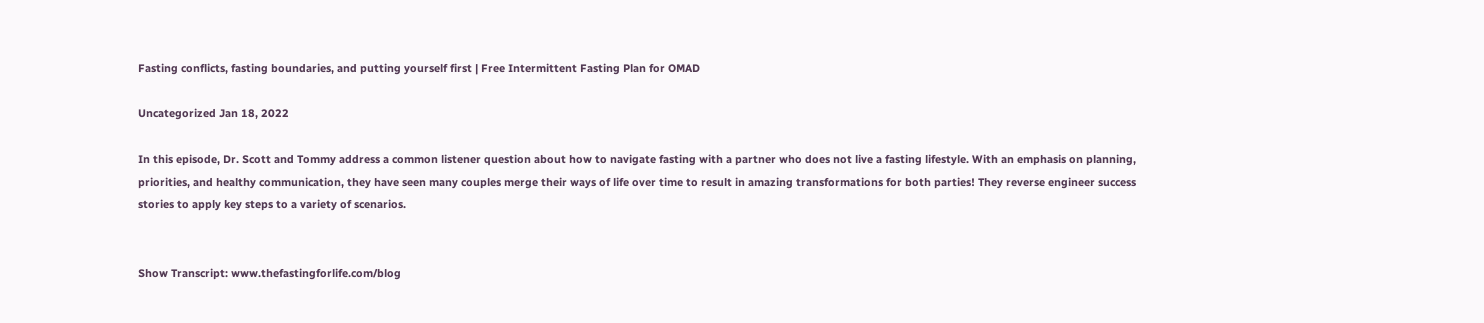Fasting conflicts, fasting boundaries, and putting yourself first | Free Intermittent Fasting Plan for OMAD

Uncategorized Jan 18, 2022

In this episode, Dr. Scott and Tommy address a common listener question about how to navigate fasting with a partner who does not live a fasting lifestyle. With an emphasis on planning, priorities, and healthy communication, they have seen many couples merge their ways of life over time to result in amazing transformations for both parties! They reverse engineer success stories to apply key steps to a variety of scenarios.


Show Transcript: www.thefastingforlife.com/blog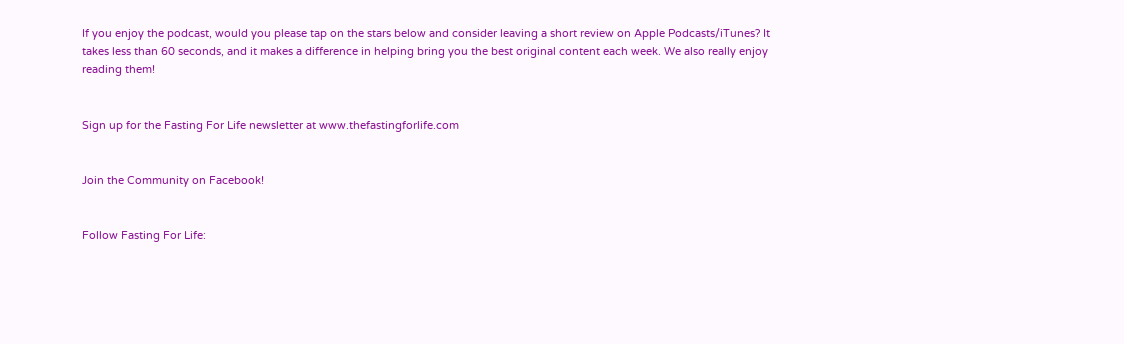If you enjoy the podcast, would you please tap on the stars below and consider leaving a short review on Apple Podcasts/iTunes? It takes less than 60 seconds, and it makes a difference in helping bring you the best original content each week. We also really enjoy reading them!


Sign up for the Fasting For Life newsletter at www.thefastingforlife.com


Join the Community on Facebook!


Follow Fasting For Life: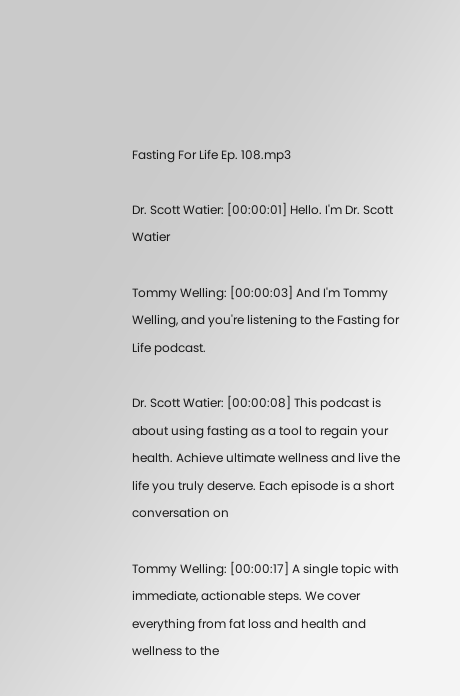Fasting For Life Ep. 108.mp3

Dr. Scott Watier: [00:00:01] Hello. I'm Dr. Scott Watier

Tommy Welling: [00:00:03] And I'm Tommy Welling, and you're listening to the Fasting for Life podcast.

Dr. Scott Watier: [00:00:08] This podcast is about using fasting as a tool to regain your health. Achieve ultimate wellness and live the life you truly deserve. Each episode is a short conversation on

Tommy Welling: [00:00:17] A single topic with immediate, actionable steps. We cover everything from fat loss and health and wellness to the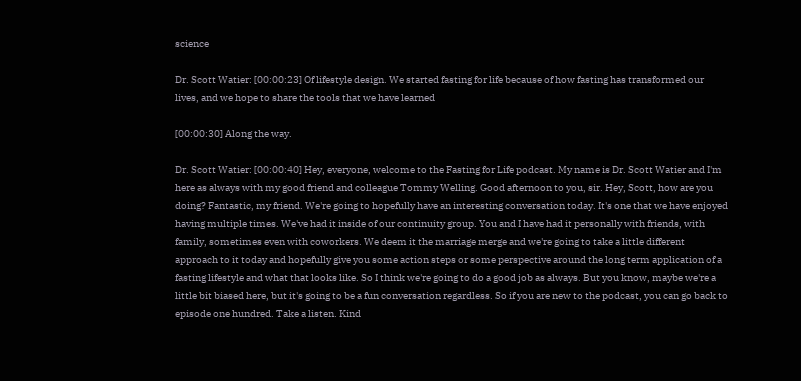science

Dr. Scott Watier: [00:00:23] Of lifestyle design. We started fasting for life because of how fasting has transformed our lives, and we hope to share the tools that we have learned

[00:00:30] Along the way.

Dr. Scott Watier: [00:00:40] Hey, everyone, welcome to the Fasting for Life podcast. My name is Dr. Scott Watier and I'm here as always with my good friend and colleague Tommy Welling. Good afternoon to you, sir. Hey, Scott, how are you doing? Fantastic, my friend. We're going to hopefully have an interesting conversation today. It's one that we have enjoyed having multiple times. We've had it inside of our continuity group. You and I have had it personally with friends, with family, sometimes even with coworkers. We deem it the marriage merge and we're going to take a little different approach to it today and hopefully give you some action steps or some perspective around the long term application of a fasting lifestyle and what that looks like. So I think we're going to do a good job as always. But you know, maybe we're a little bit biased here, but it's going to be a fun conversation regardless. So if you are new to the podcast, you can go back to episode one hundred. Take a listen. Kind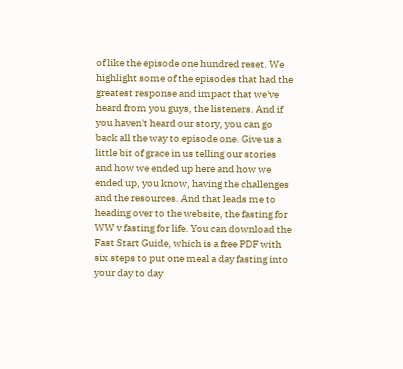of like the episode one hundred reset. We highlight some of the episodes that had the greatest response and impact that we've heard from you guys, the listeners. And if you haven't heard our story, you can go back all the way to episode one. Give us a little bit of grace in us telling our stories and how we ended up here and how we ended up, you know, having the challenges and the resources. And that leads me to heading over to the website, the fasting for WW v fasting for life. You can download the Fast Start Guide, which is a free PDF with six steps to put one meal a day fasting into your day to day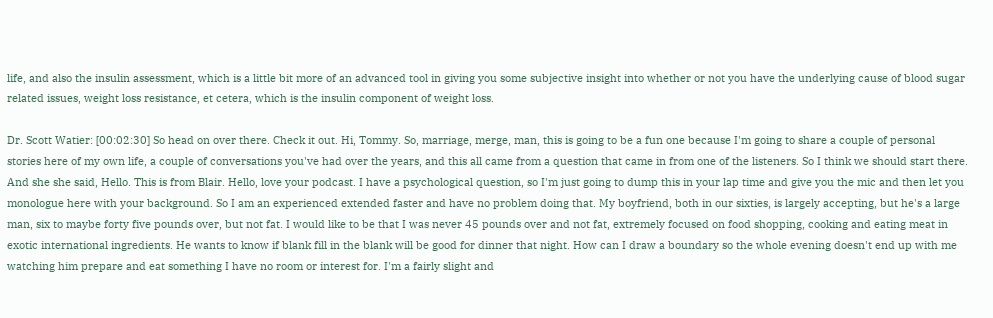life, and also the insulin assessment, which is a little bit more of an advanced tool in giving you some subjective insight into whether or not you have the underlying cause of blood sugar related issues, weight loss resistance, et cetera, which is the insulin component of weight loss.

Dr. Scott Watier: [00:02:30] So head on over there. Check it out. Hi, Tommy. So, marriage, merge, man, this is going to be a fun one because I'm going to share a couple of personal stories here of my own life, a couple of conversations you've had over the years, and this all came from a question that came in from one of the listeners. So I think we should start there. And she she said, Hello. This is from Blair. Hello, love your podcast. I have a psychological question, so I'm just going to dump this in your lap time and give you the mic and then let you monologue here with your background. So I am an experienced extended faster and have no problem doing that. My boyfriend, both in our sixties, is largely accepting, but he's a large man, six to maybe forty five pounds over, but not fat. I would like to be that I was never 45 pounds over and not fat, extremely focused on food shopping, cooking and eating meat in exotic international ingredients. He wants to know if blank fill in the blank will be good for dinner that night. How can I draw a boundary so the whole evening doesn't end up with me watching him prepare and eat something I have no room or interest for. I'm a fairly slight and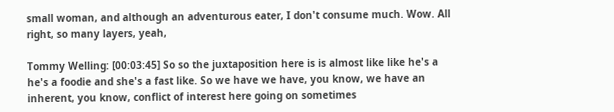small woman, and although an adventurous eater, I don't consume much. Wow. All right, so many layers, yeah,

Tommy Welling: [00:03:45] So so the juxtaposition here is is almost like like he's a he's a foodie and she's a fast like. So we have we have, you know, we have an inherent, you know, conflict of interest here going on sometimes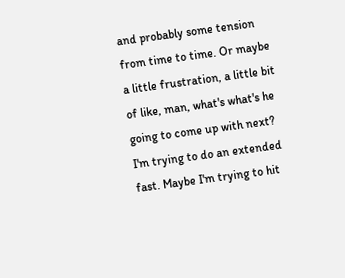and probably some tension from time to time. Or maybe a little frustration, a little bit of like, man, what's what's he going to come up with next? I'm trying to do an extended fast. Maybe I'm trying to hit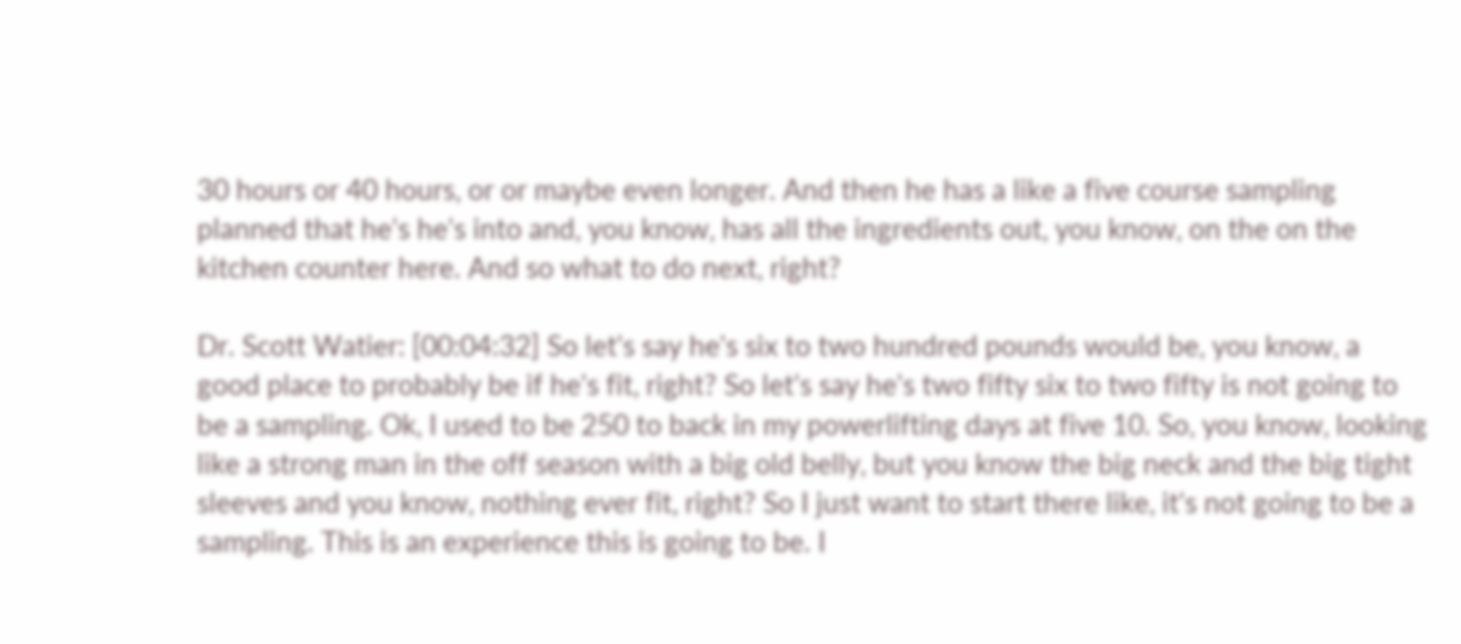30 hours or 40 hours, or or maybe even longer. And then he has a like a five course sampling planned that he's he's into and, you know, has all the ingredients out, you know, on the on the kitchen counter here. And so what to do next, right?

Dr. Scott Watier: [00:04:32] So let's say he's six to two hundred pounds would be, you know, a good place to probably be if he's fit, right? So let's say he's two fifty six to two fifty is not going to be a sampling. Ok, I used to be 250 to back in my powerlifting days at five 10. So, you know, looking like a strong man in the off season with a big old belly, but you know the big neck and the big tight sleeves and you know, nothing ever fit, right? So I just want to start there like, it's not going to be a sampling. This is an experience this is going to be. I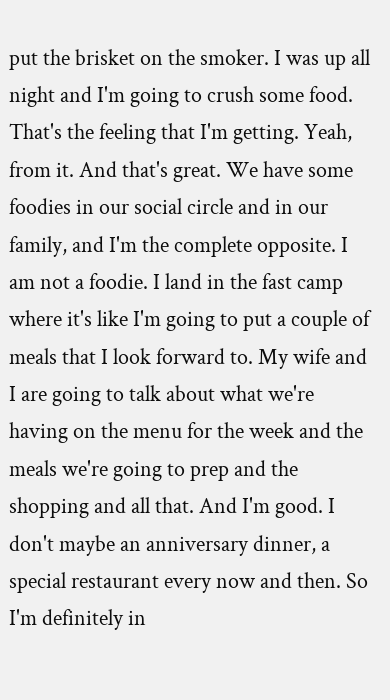put the brisket on the smoker. I was up all night and I'm going to crush some food. That's the feeling that I'm getting. Yeah, from it. And that's great. We have some foodies in our social circle and in our family, and I'm the complete opposite. I am not a foodie. I land in the fast camp where it's like I'm going to put a couple of meals that I look forward to. My wife and I are going to talk about what we're having on the menu for the week and the meals we're going to prep and the shopping and all that. And I'm good. I don't maybe an anniversary dinner, a special restaurant every now and then. So I'm definitely in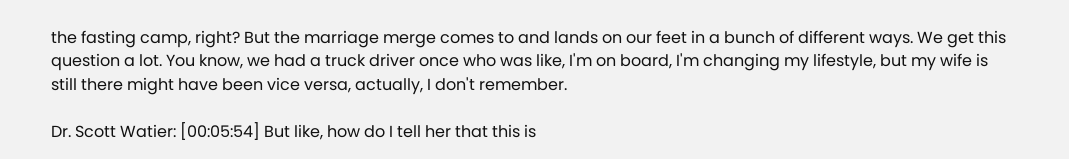the fasting camp, right? But the marriage merge comes to and lands on our feet in a bunch of different ways. We get this question a lot. You know, we had a truck driver once who was like, I'm on board, I'm changing my lifestyle, but my wife is still there might have been vice versa, actually, I don't remember.

Dr. Scott Watier: [00:05:54] But like, how do I tell her that this is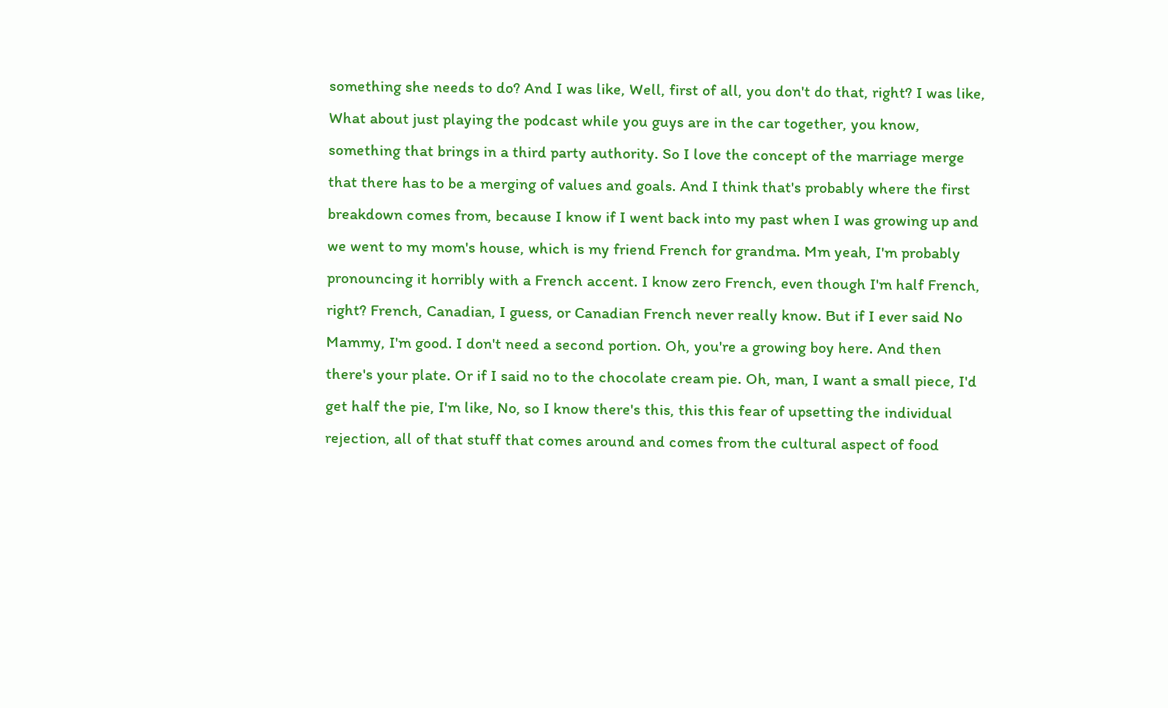something she needs to do? And I was like, Well, first of all, you don't do that, right? I was like, What about just playing the podcast while you guys are in the car together, you know, something that brings in a third party authority. So I love the concept of the marriage merge that there has to be a merging of values and goals. And I think that's probably where the first breakdown comes from, because I know if I went back into my past when I was growing up and we went to my mom's house, which is my friend French for grandma. Mm yeah, I'm probably pronouncing it horribly with a French accent. I know zero French, even though I'm half French, right? French, Canadian, I guess, or Canadian French never really know. But if I ever said No Mammy, I'm good. I don't need a second portion. Oh, you're a growing boy here. And then there's your plate. Or if I said no to the chocolate cream pie. Oh, man, I want a small piece, I'd get half the pie, I'm like, No, so I know there's this, this this fear of upsetting the individual rejection, all of that stuff that comes around and comes from the cultural aspect of food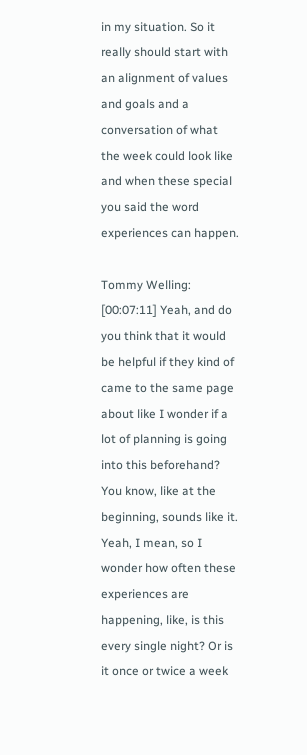in my situation. So it really should start with an alignment of values and goals and a conversation of what the week could look like and when these special you said the word experiences can happen.

Tommy Welling: [00:07:11] Yeah, and do you think that it would be helpful if they kind of came to the same page about like I wonder if a lot of planning is going into this beforehand? You know, like at the beginning, sounds like it. Yeah, I mean, so I wonder how often these experiences are happening, like, is this every single night? Or is it once or twice a week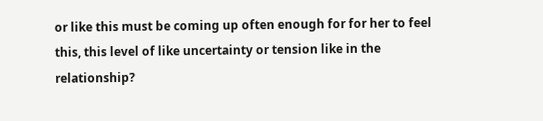or like this must be coming up often enough for for her to feel this, this level of like uncertainty or tension like in the relationship?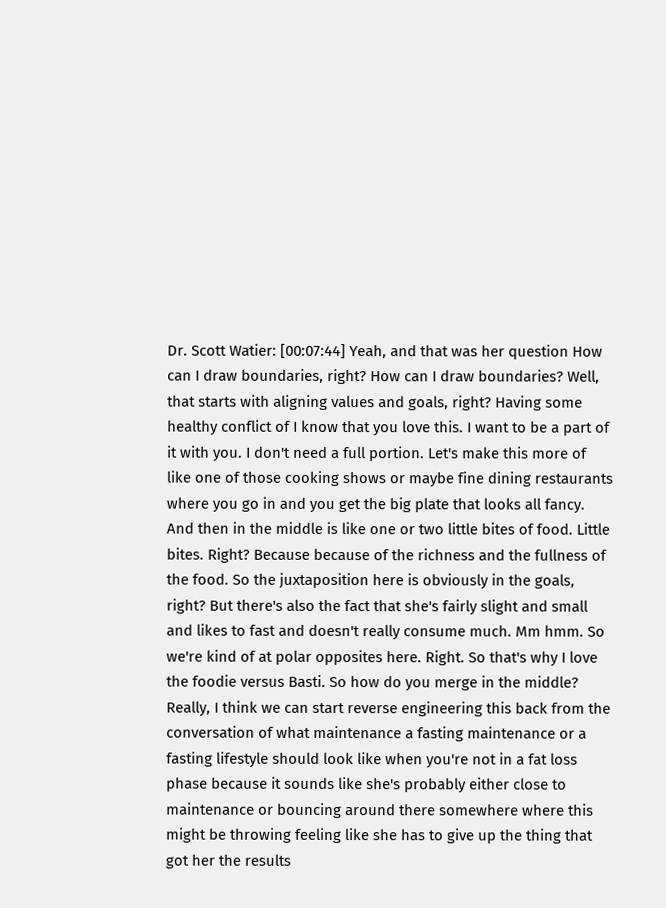Dr. Scott Watier: [00:07:44] Yeah, and that was her question How can I draw boundaries, right? How can I draw boundaries? Well, that starts with aligning values and goals, right? Having some healthy conflict of I know that you love this. I want to be a part of it with you. I don't need a full portion. Let's make this more of like one of those cooking shows or maybe fine dining restaurants where you go in and you get the big plate that looks all fancy. And then in the middle is like one or two little bites of food. Little bites. Right? Because because of the richness and the fullness of the food. So the juxtaposition here is obviously in the goals, right? But there's also the fact that she's fairly slight and small and likes to fast and doesn't really consume much. Mm hmm. So we're kind of at polar opposites here. Right. So that's why I love the foodie versus Basti. So how do you merge in the middle? Really, I think we can start reverse engineering this back from the conversation of what maintenance a fasting maintenance or a fasting lifestyle should look like when you're not in a fat loss phase because it sounds like she's probably either close to maintenance or bouncing around there somewhere where this might be throwing feeling like she has to give up the thing that got her the results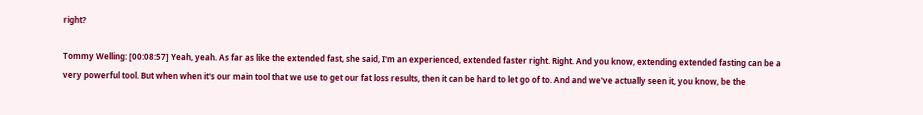right?

Tommy Welling: [00:08:57] Yeah, yeah. As far as like the extended fast, she said, I'm an experienced, extended faster right. Right. And you know, extending extended fasting can be a very powerful tool. But when when it's our main tool that we use to get our fat loss results, then it can be hard to let go of to. And and we've actually seen it, you know, be the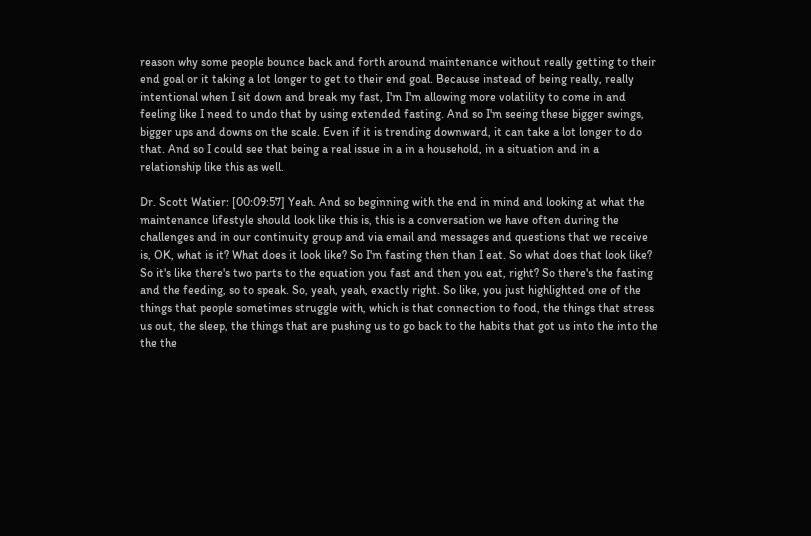reason why some people bounce back and forth around maintenance without really getting to their end goal or it taking a lot longer to get to their end goal. Because instead of being really, really intentional when I sit down and break my fast, I'm I'm allowing more volatility to come in and feeling like I need to undo that by using extended fasting. And so I'm seeing these bigger swings, bigger ups and downs on the scale. Even if it is trending downward, it can take a lot longer to do that. And so I could see that being a real issue in a in a household, in a situation and in a relationship like this as well.

Dr. Scott Watier: [00:09:57] Yeah. And so beginning with the end in mind and looking at what the maintenance lifestyle should look like this is, this is a conversation we have often during the challenges and in our continuity group and via email and messages and questions that we receive is, OK, what is it? What does it look like? So I'm fasting then than I eat. So what does that look like? So it's like there's two parts to the equation you fast and then you eat, right? So there's the fasting and the feeding, so to speak. So, yeah, yeah, exactly right. So like, you just highlighted one of the things that people sometimes struggle with, which is that connection to food, the things that stress us out, the sleep, the things that are pushing us to go back to the habits that got us into the into the the the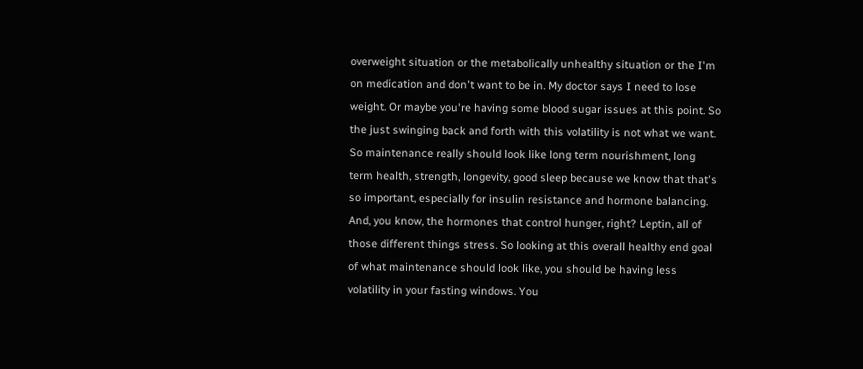overweight situation or the metabolically unhealthy situation or the I'm on medication and don't want to be in. My doctor says I need to lose weight. Or maybe you're having some blood sugar issues at this point. So the just swinging back and forth with this volatility is not what we want. So maintenance really should look like long term nourishment, long term health, strength, longevity, good sleep because we know that that's so important, especially for insulin resistance and hormone balancing. And, you know, the hormones that control hunger, right? Leptin, all of those different things stress. So looking at this overall healthy end goal of what maintenance should look like, you should be having less volatility in your fasting windows. You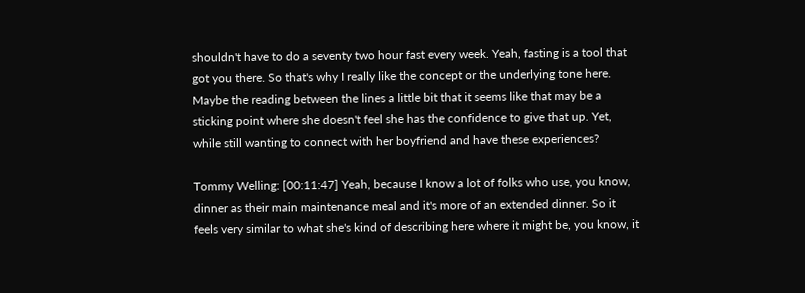shouldn't have to do a seventy two hour fast every week. Yeah, fasting is a tool that got you there. So that's why I really like the concept or the underlying tone here. Maybe the reading between the lines a little bit that it seems like that may be a sticking point where she doesn't feel she has the confidence to give that up. Yet, while still wanting to connect with her boyfriend and have these experiences?

Tommy Welling: [00:11:47] Yeah, because I know a lot of folks who use, you know, dinner as their main maintenance meal and it's more of an extended dinner. So it feels very similar to what she's kind of describing here where it might be, you know, it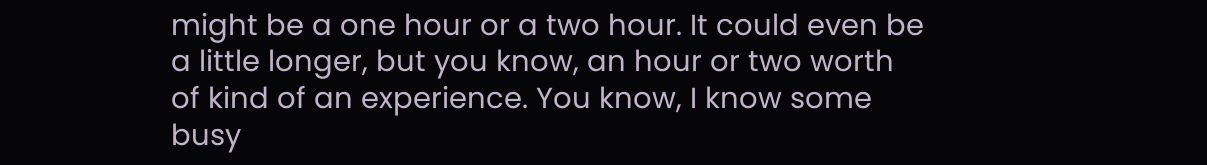might be a one hour or a two hour. It could even be a little longer, but you know, an hour or two worth of kind of an experience. You know, I know some busy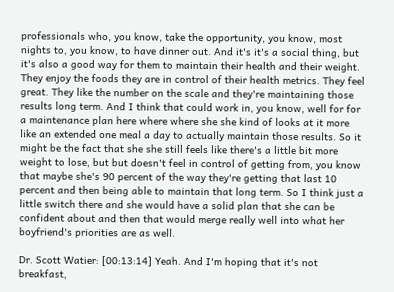professionals who, you know, take the opportunity, you know, most nights to, you know, to have dinner out. And it's it's a social thing, but it's also a good way for them to maintain their health and their weight. They enjoy the foods they are in control of their health metrics. They feel great. They like the number on the scale and they're maintaining those results long term. And I think that could work in, you know, well for for a maintenance plan here where where she she kind of looks at it more like an extended one meal a day to actually maintain those results. So it might be the fact that she she still feels like there's a little bit more weight to lose, but but doesn't feel in control of getting from, you know that maybe she's 90 percent of the way they're getting that last 10 percent and then being able to maintain that long term. So I think just a little switch there and she would have a solid plan that she can be confident about and then that would merge really well into what her boyfriend's priorities are as well.

Dr. Scott Watier: [00:13:14] Yeah. And I'm hoping that it's not breakfast,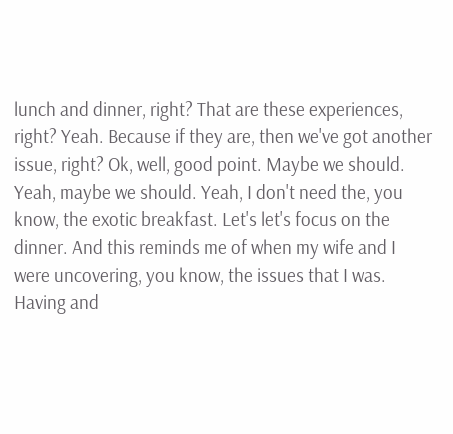lunch and dinner, right? That are these experiences, right? Yeah. Because if they are, then we've got another issue, right? Ok, well, good point. Maybe we should. Yeah, maybe we should. Yeah, I don't need the, you know, the exotic breakfast. Let's let's focus on the dinner. And this reminds me of when my wife and I were uncovering, you know, the issues that I was. Having and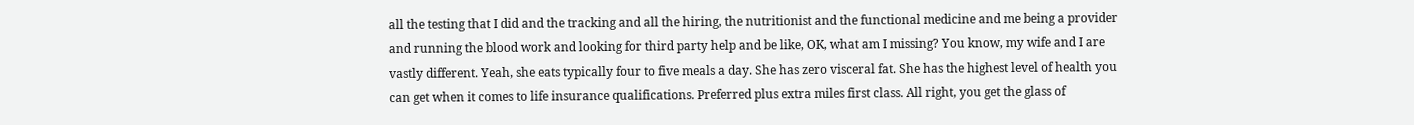all the testing that I did and the tracking and all the hiring, the nutritionist and the functional medicine and me being a provider and running the blood work and looking for third party help and be like, OK, what am I missing? You know, my wife and I are vastly different. Yeah, she eats typically four to five meals a day. She has zero visceral fat. She has the highest level of health you can get when it comes to life insurance qualifications. Preferred plus extra miles first class. All right, you get the glass of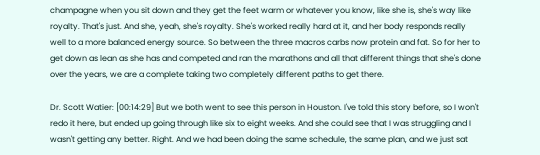champagne when you sit down and they get the feet warm or whatever you know, like she is, she's way like royalty. That's just. And she, yeah, she's royalty. She's worked really hard at it, and her body responds really well to a more balanced energy source. So between the three macros carbs now protein and fat. So for her to get down as lean as she has and competed and ran the marathons and all that different things that she's done over the years, we are a complete taking two completely different paths to get there.

Dr. Scott Watier: [00:14:29] But we both went to see this person in Houston. I've told this story before, so I won't redo it here, but ended up going through like six to eight weeks. And she could see that I was struggling and I wasn't getting any better. Right. And we had been doing the same schedule, the same plan, and we just sat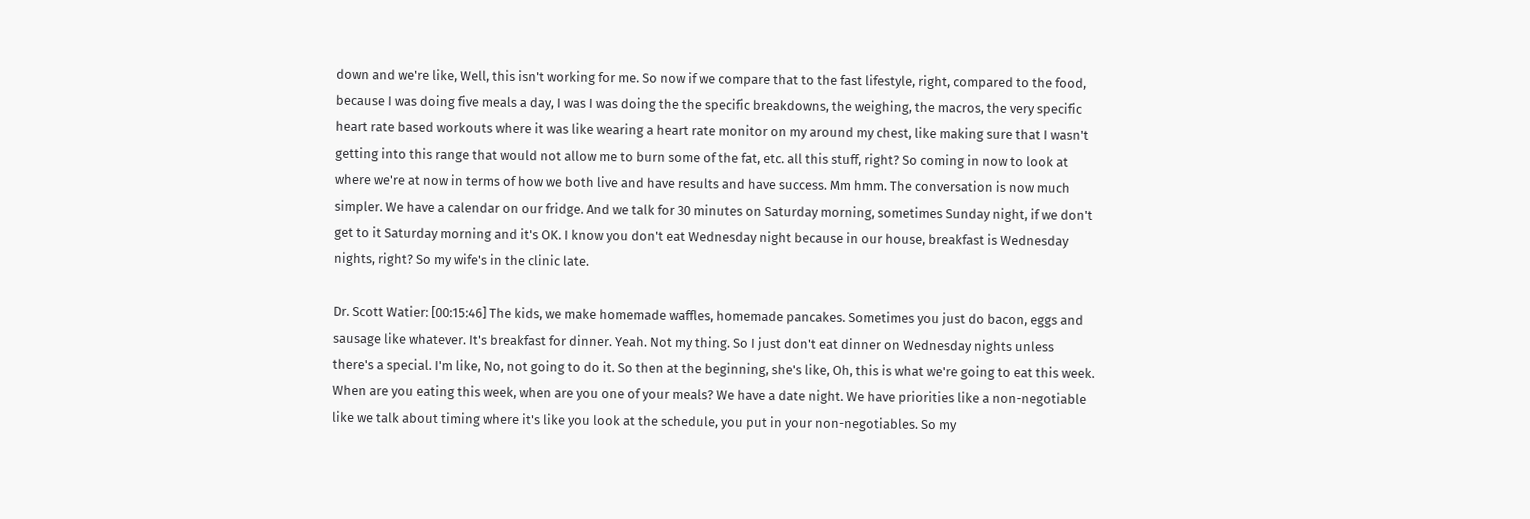down and we're like, Well, this isn't working for me. So now if we compare that to the fast lifestyle, right, compared to the food, because I was doing five meals a day, I was I was doing the the specific breakdowns, the weighing, the macros, the very specific heart rate based workouts where it was like wearing a heart rate monitor on my around my chest, like making sure that I wasn't getting into this range that would not allow me to burn some of the fat, etc. all this stuff, right? So coming in now to look at where we're at now in terms of how we both live and have results and have success. Mm hmm. The conversation is now much simpler. We have a calendar on our fridge. And we talk for 30 minutes on Saturday morning, sometimes Sunday night, if we don't get to it Saturday morning and it's OK. I know you don't eat Wednesday night because in our house, breakfast is Wednesday nights, right? So my wife's in the clinic late.

Dr. Scott Watier: [00:15:46] The kids, we make homemade waffles, homemade pancakes. Sometimes you just do bacon, eggs and sausage like whatever. It's breakfast for dinner. Yeah. Not my thing. So I just don't eat dinner on Wednesday nights unless there's a special. I'm like, No, not going to do it. So then at the beginning, she's like, Oh, this is what we're going to eat this week. When are you eating this week, when are you one of your meals? We have a date night. We have priorities like a non-negotiable like we talk about timing where it's like you look at the schedule, you put in your non-negotiables. So my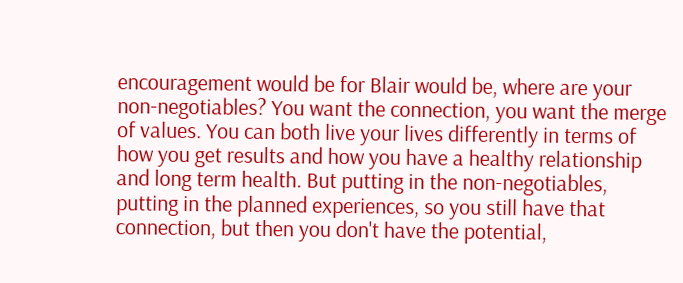encouragement would be for Blair would be, where are your non-negotiables? You want the connection, you want the merge of values. You can both live your lives differently in terms of how you get results and how you have a healthy relationship and long term health. But putting in the non-negotiables, putting in the planned experiences, so you still have that connection, but then you don't have the potential,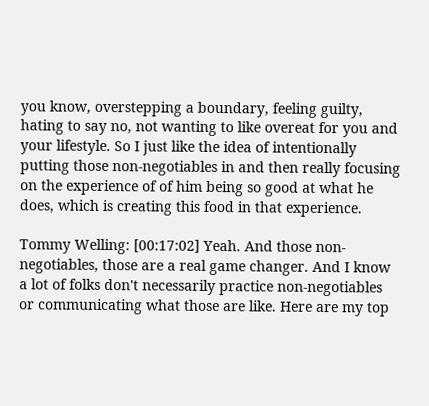you know, overstepping a boundary, feeling guilty, hating to say no, not wanting to like overeat for you and your lifestyle. So I just like the idea of intentionally putting those non-negotiables in and then really focusing on the experience of of him being so good at what he does, which is creating this food in that experience.

Tommy Welling: [00:17:02] Yeah. And those non-negotiables, those are a real game changer. And I know a lot of folks don't necessarily practice non-negotiables or communicating what those are like. Here are my top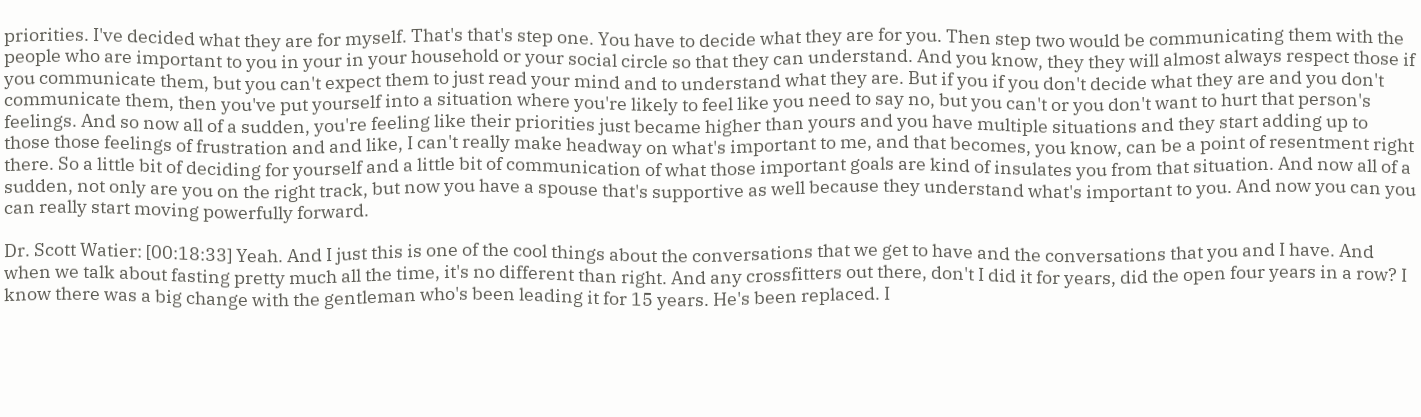priorities. I've decided what they are for myself. That's that's step one. You have to decide what they are for you. Then step two would be communicating them with the people who are important to you in your in your household or your social circle so that they can understand. And you know, they they will almost always respect those if you communicate them, but you can't expect them to just read your mind and to understand what they are. But if you if you don't decide what they are and you don't communicate them, then you've put yourself into a situation where you're likely to feel like you need to say no, but you can't or you don't want to hurt that person's feelings. And so now all of a sudden, you're feeling like their priorities just became higher than yours and you have multiple situations and they start adding up to those those feelings of frustration and and like, I can't really make headway on what's important to me, and that becomes, you know, can be a point of resentment right there. So a little bit of deciding for yourself and a little bit of communication of what those important goals are kind of insulates you from that situation. And now all of a sudden, not only are you on the right track, but now you have a spouse that's supportive as well because they understand what's important to you. And now you can you can really start moving powerfully forward.

Dr. Scott Watier: [00:18:33] Yeah. And I just this is one of the cool things about the conversations that we get to have and the conversations that you and I have. And when we talk about fasting pretty much all the time, it's no different than right. And any crossfitters out there, don't I did it for years, did the open four years in a row? I know there was a big change with the gentleman who's been leading it for 15 years. He's been replaced. I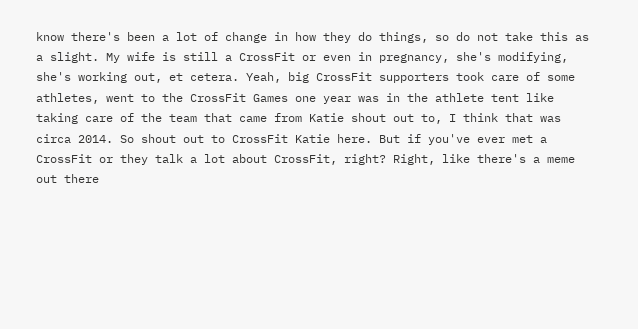know there's been a lot of change in how they do things, so do not take this as a slight. My wife is still a CrossFit or even in pregnancy, she's modifying, she's working out, et cetera. Yeah, big CrossFit supporters took care of some athletes, went to the CrossFit Games one year was in the athlete tent like taking care of the team that came from Katie shout out to, I think that was circa 2014. So shout out to CrossFit Katie here. But if you've ever met a CrossFit or they talk a lot about CrossFit, right? Right, like there's a meme out there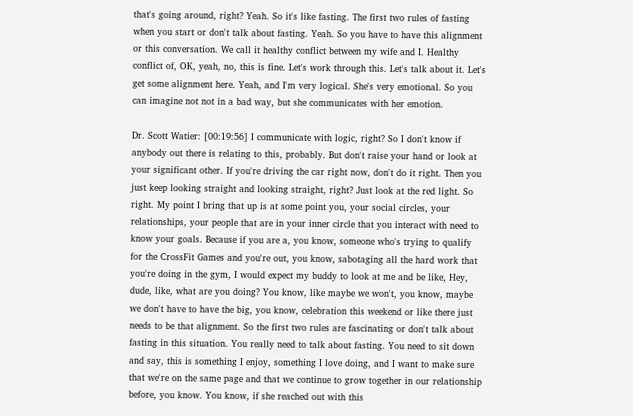that's going around, right? Yeah. So it's like fasting. The first two rules of fasting when you start or don't talk about fasting. Yeah. So you have to have this alignment or this conversation. We call it healthy conflict between my wife and I. Healthy conflict of, OK, yeah, no, this is fine. Let's work through this. Let's talk about it. Let's get some alignment here. Yeah, and I'm very logical. She's very emotional. So you can imagine not not in a bad way, but she communicates with her emotion.

Dr. Scott Watier: [00:19:56] I communicate with logic, right? So I don't know if anybody out there is relating to this, probably. But don't raise your hand or look at your significant other. If you're driving the car right now, don't do it right. Then you just keep looking straight and looking straight, right? Just look at the red light. So right. My point I bring that up is at some point you, your social circles, your relationships, your people that are in your inner circle that you interact with need to know your goals. Because if you are a, you know, someone who's trying to qualify for the CrossFit Games and you're out, you know, sabotaging all the hard work that you're doing in the gym, I would expect my buddy to look at me and be like, Hey, dude, like, what are you doing? You know, like maybe we won't, you know, maybe we don't have to have the big, you know, celebration this weekend or like there just needs to be that alignment. So the first two rules are fascinating or don't talk about fasting in this situation. You really need to talk about fasting. You need to sit down and say, this is something I enjoy, something I love doing, and I want to make sure that we're on the same page and that we continue to grow together in our relationship before, you know. You know, if she reached out with this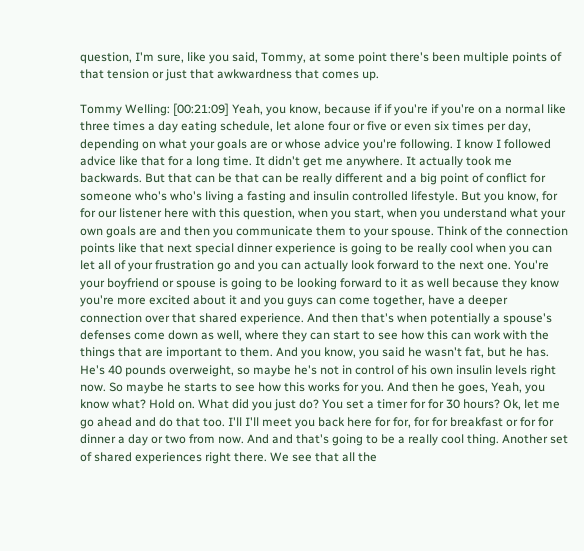question, I'm sure, like you said, Tommy, at some point there's been multiple points of that tension or just that awkwardness that comes up.

Tommy Welling: [00:21:09] Yeah, you know, because if if you're if you're on a normal like three times a day eating schedule, let alone four or five or even six times per day, depending on what your goals are or whose advice you're following. I know I followed advice like that for a long time. It didn't get me anywhere. It actually took me backwards. But that can be that can be really different and a big point of conflict for someone who's who's living a fasting and insulin controlled lifestyle. But you know, for for our listener here with this question, when you start, when you understand what your own goals are and then you communicate them to your spouse. Think of the connection points like that next special dinner experience is going to be really cool when you can let all of your frustration go and you can actually look forward to the next one. You're your boyfriend or spouse is going to be looking forward to it as well because they know you're more excited about it and you guys can come together, have a deeper connection over that shared experience. And then that's when potentially a spouse's defenses come down as well, where they can start to see how this can work with the things that are important to them. And you know, you said he wasn't fat, but he has. He's 40 pounds overweight, so maybe he's not in control of his own insulin levels right now. So maybe he starts to see how this works for you. And then he goes, Yeah, you know what? Hold on. What did you just do? You set a timer for for 30 hours? Ok, let me go ahead and do that too. I'll I'll meet you back here for for, for for breakfast or for for dinner a day or two from now. And and that's going to be a really cool thing. Another set of shared experiences right there. We see that all the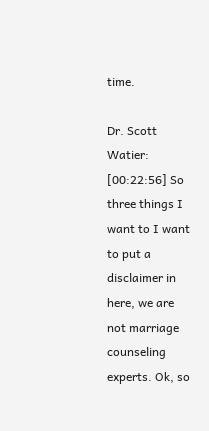time.

Dr. Scott Watier: [00:22:56] So three things I want to I want to put a disclaimer in here, we are not marriage counseling experts. Ok, so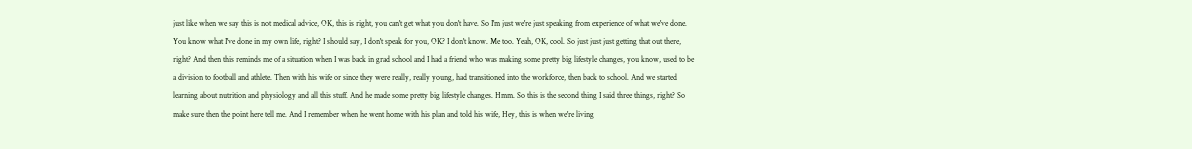just like when we say this is not medical advice, OK, this is right, you can't get what you don't have. So I'm just we're just speaking from experience of what we've done. You know what I've done in my own life, right? I should say, I don't speak for you, OK? I don't know. Me too. Yeah, OK, cool. So just just just getting that out there, right? And then this reminds me of a situation when I was back in grad school and I had a friend who was making some pretty big lifestyle changes, you know, used to be a division to football and athlete. Then with his wife or since they were really, really young, had transitioned into the workforce, then back to school. And we started learning about nutrition and physiology and all this stuff. And he made some pretty big lifestyle changes. Hmm. So this is the second thing I said three things, right? So make sure then the point here tell me. And I remember when he went home with his plan and told his wife, Hey, this is when we're living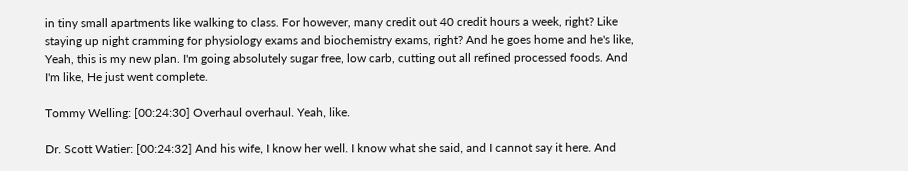in tiny small apartments like walking to class. For however, many credit out 40 credit hours a week, right? Like staying up night cramming for physiology exams and biochemistry exams, right? And he goes home and he's like, Yeah, this is my new plan. I'm going absolutely sugar free, low carb, cutting out all refined processed foods. And I'm like, He just went complete.

Tommy Welling: [00:24:30] Overhaul overhaul. Yeah, like.

Dr. Scott Watier: [00:24:32] And his wife, I know her well. I know what she said, and I cannot say it here. And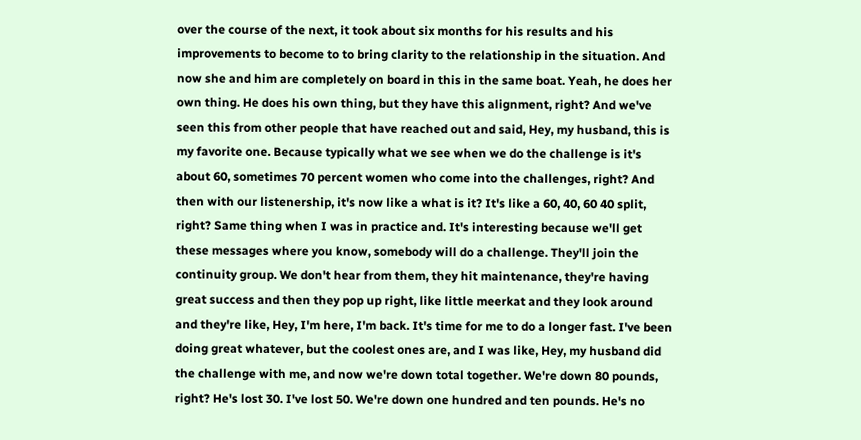over the course of the next, it took about six months for his results and his improvements to become to to bring clarity to the relationship in the situation. And now she and him are completely on board in this in the same boat. Yeah, he does her own thing. He does his own thing, but they have this alignment, right? And we've seen this from other people that have reached out and said, Hey, my husband, this is my favorite one. Because typically what we see when we do the challenge is it's about 60, sometimes 70 percent women who come into the challenges, right? And then with our listenership, it's now like a what is it? It's like a 60, 40, 60 40 split, right? Same thing when I was in practice and. It's interesting because we'll get these messages where you know, somebody will do a challenge. They'll join the continuity group. We don't hear from them, they hit maintenance, they're having great success and then they pop up right, like little meerkat and they look around and they're like, Hey, I'm here, I'm back. It's time for me to do a longer fast. I've been doing great whatever, but the coolest ones are, and I was like, Hey, my husband did the challenge with me, and now we're down total together. We're down 80 pounds, right? He's lost 30. I've lost 50. We're down one hundred and ten pounds. He's no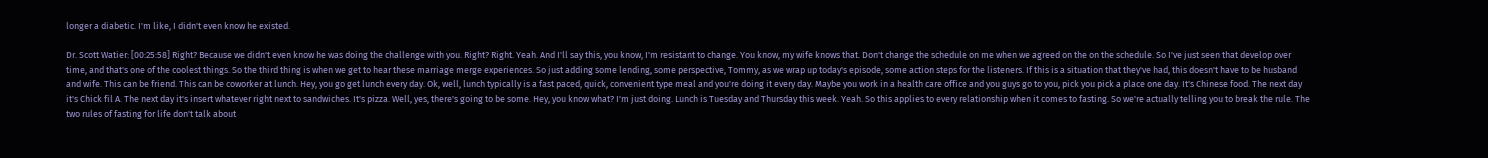longer a diabetic. I'm like, I didn't even know he existed.

Dr. Scott Watier: [00:25:58] Right? Because we didn't even know he was doing the challenge with you. Right? Right. Yeah. And I'll say this, you know, I'm resistant to change. You know, my wife knows that. Don't change the schedule on me when we agreed on the on the schedule. So I've just seen that develop over time, and that's one of the coolest things. So the third thing is when we get to hear these marriage merge experiences. So just adding some lending, some perspective, Tommy, as we wrap up today's episode, some action steps for the listeners. If this is a situation that they've had, this doesn't have to be husband and wife. This can be friend. This can be coworker at lunch. Hey, you go get lunch every day. Ok, well, lunch typically is a fast paced, quick, convenient type meal and you're doing it every day. Maybe you work in a health care office and you guys go to you, pick you pick a place one day. It's Chinese food. The next day it's Chick fil A. The next day it's insert whatever right next to sandwiches. It's pizza. Well, yes, there's going to be some. Hey, you know what? I'm just doing. Lunch is Tuesday and Thursday this week. Yeah. So this applies to every relationship when it comes to fasting. So we're actually telling you to break the rule. The two rules of fasting for life don't talk about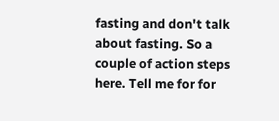fasting and don't talk about fasting. So a couple of action steps here. Tell me for for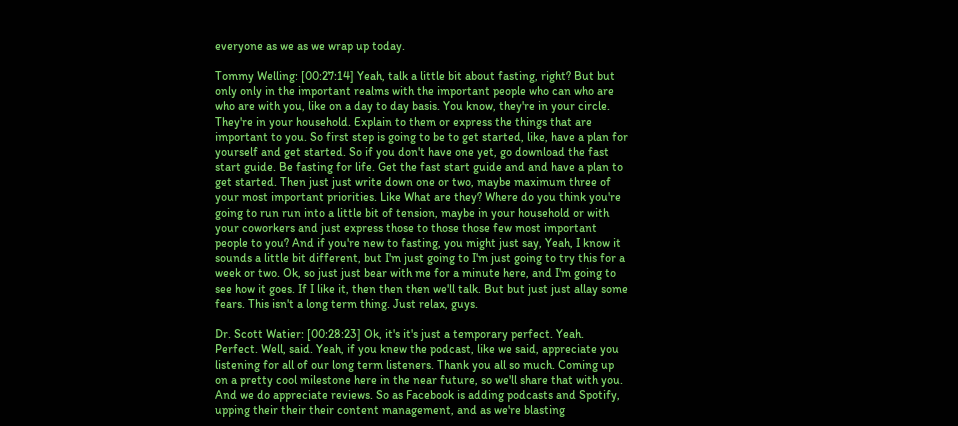everyone as we as we wrap up today.

Tommy Welling: [00:27:14] Yeah, talk a little bit about fasting, right? But but only only in the important realms with the important people who can who are who are with you, like on a day to day basis. You know, they're in your circle. They're in your household. Explain to them or express the things that are important to you. So first step is going to be to get started, like, have a plan for yourself and get started. So if you don't have one yet, go download the fast start guide. Be fasting for life. Get the fast start guide and and have a plan to get started. Then just just write down one or two, maybe maximum three of your most important priorities. Like What are they? Where do you think you're going to run run into a little bit of tension, maybe in your household or with your coworkers and just express those to those those few most important people to you? And if you're new to fasting, you might just say, Yeah, I know it sounds a little bit different, but I'm just going to I'm just going to try this for a week or two. Ok, so just just bear with me for a minute here, and I'm going to see how it goes. If I like it, then then then we'll talk. But but just just allay some fears. This isn't a long term thing. Just relax, guys.

Dr. Scott Watier: [00:28:23] Ok, it's it's just a temporary perfect. Yeah. Perfect. Well, said. Yeah, if you knew the podcast, like we said, appreciate you listening for all of our long term listeners. Thank you all so much. Coming up on a pretty cool milestone here in the near future, so we'll share that with you. And we do appreciate reviews. So as Facebook is adding podcasts and Spotify, upping their their their content management, and as we're blasting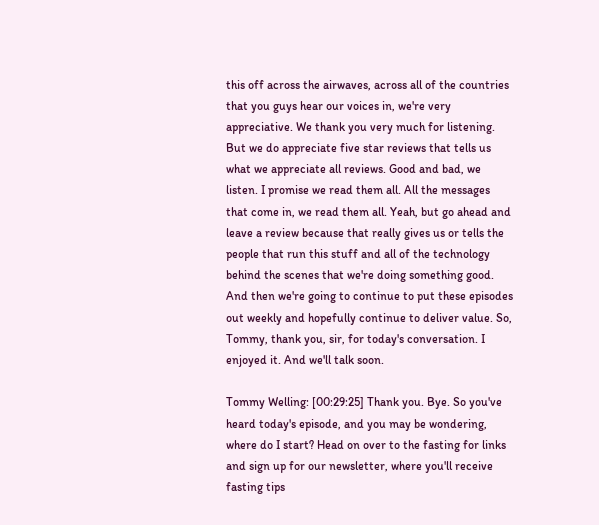this off across the airwaves, across all of the countries that you guys hear our voices in, we're very appreciative. We thank you very much for listening. But we do appreciate five star reviews that tells us what we appreciate all reviews. Good and bad, we listen. I promise we read them all. All the messages that come in, we read them all. Yeah, but go ahead and leave a review because that really gives us or tells the people that run this stuff and all of the technology behind the scenes that we're doing something good. And then we're going to continue to put these episodes out weekly and hopefully continue to deliver value. So, Tommy, thank you, sir, for today's conversation. I enjoyed it. And we'll talk soon.

Tommy Welling: [00:29:25] Thank you. Bye. So you've heard today's episode, and you may be wondering, where do I start? Head on over to the fasting for links and sign up for our newsletter, where you'll receive fasting tips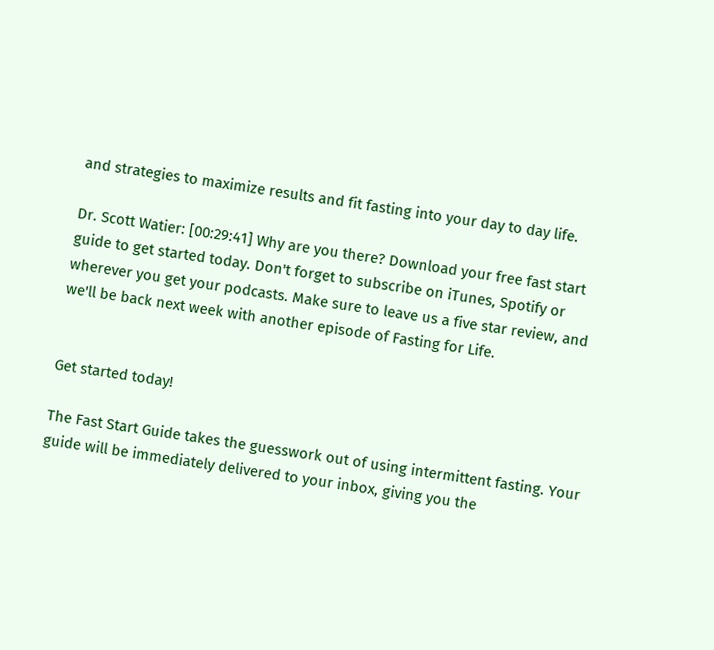and strategies to maximize results and fit fasting into your day to day life.

Dr. Scott Watier: [00:29:41] Why are you there? Download your free fast start guide to get started today. Don't forget to subscribe on iTunes, Spotify or wherever you get your podcasts. Make sure to leave us a five star review, and we'll be back next week with another episode of Fasting for Life.


Get started today!

The Fast Start Guide takes the guesswork out of using intermittent fasting. Your guide will be immediately delivered to your inbox, giving you the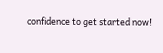confidence to get started now!